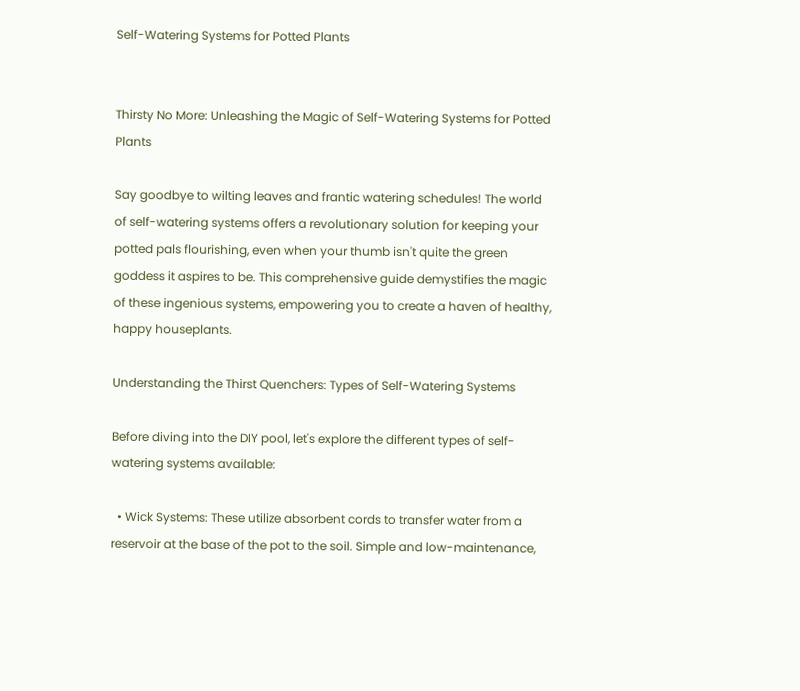Self-Watering Systems for Potted Plants


Thirsty No More: Unleashing the Magic of Self-Watering Systems for Potted Plants

Say goodbye to wilting leaves and frantic watering schedules! The world of self-watering systems offers a revolutionary solution for keeping your potted pals flourishing, even when your thumb isn't quite the green goddess it aspires to be. This comprehensive guide demystifies the magic of these ingenious systems, empowering you to create a haven of healthy, happy houseplants.

Understanding the Thirst Quenchers: Types of Self-Watering Systems

Before diving into the DIY pool, let's explore the different types of self-watering systems available:

  • Wick Systems: These utilize absorbent cords to transfer water from a reservoir at the base of the pot to the soil. Simple and low-maintenance,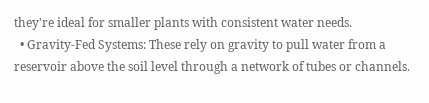they're ideal for smaller plants with consistent water needs.
  • Gravity-Fed Systems: These rely on gravity to pull water from a reservoir above the soil level through a network of tubes or channels.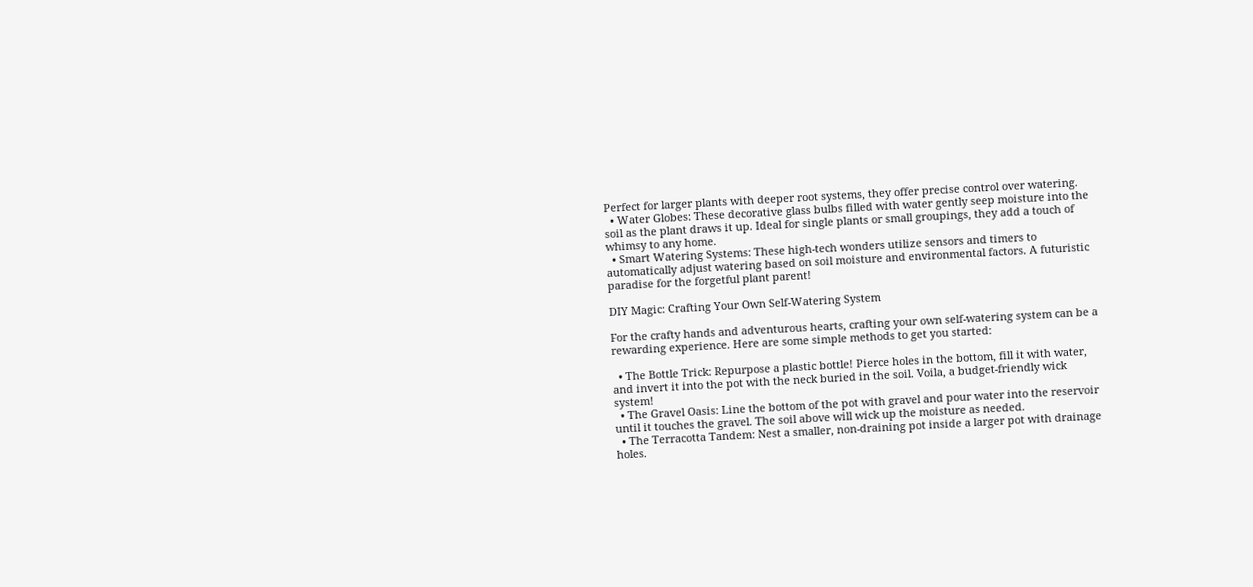Perfect for larger plants with deeper root systems, they offer precise control over watering.
  • Water Globes: These decorative glass bulbs filled with water gently seep moisture into the soil as the plant draws it up. Ideal for single plants or small groupings, they add a touch of whimsy to any home.
  • Smart Watering Systems: These high-tech wonders utilize sensors and timers to automatically adjust watering based on soil moisture and environmental factors. A futuristic paradise for the forgetful plant parent!

DIY Magic: Crafting Your Own Self-Watering System

For the crafty hands and adventurous hearts, crafting your own self-watering system can be a rewarding experience. Here are some simple methods to get you started:

  • The Bottle Trick: Repurpose a plastic bottle! Pierce holes in the bottom, fill it with water, and invert it into the pot with the neck buried in the soil. Voila, a budget-friendly wick system!
  • The Gravel Oasis: Line the bottom of the pot with gravel and pour water into the reservoir until it touches the gravel. The soil above will wick up the moisture as needed.
  • The Terracotta Tandem: Nest a smaller, non-draining pot inside a larger pot with drainage holes.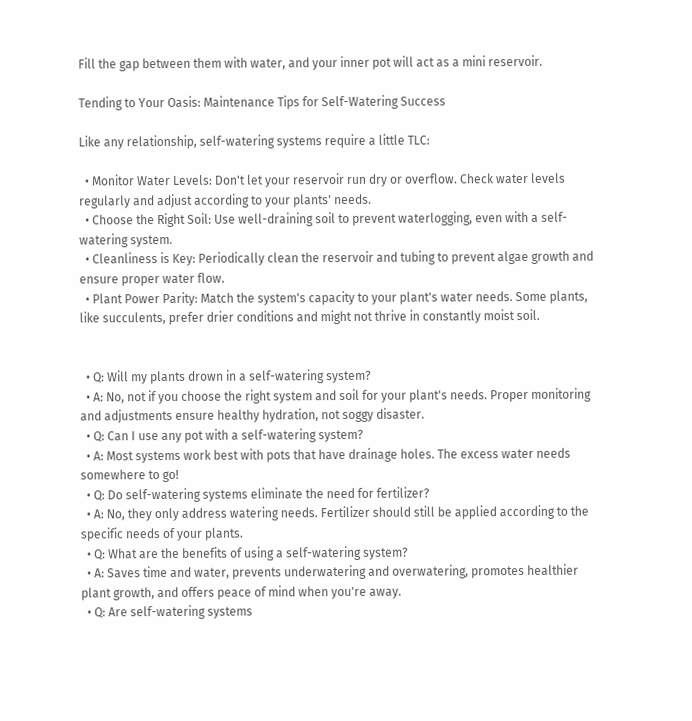Fill the gap between them with water, and your inner pot will act as a mini reservoir.

Tending to Your Oasis: Maintenance Tips for Self-Watering Success

Like any relationship, self-watering systems require a little TLC:

  • Monitor Water Levels: Don't let your reservoir run dry or overflow. Check water levels regularly and adjust according to your plants' needs.
  • Choose the Right Soil: Use well-draining soil to prevent waterlogging, even with a self-watering system.
  • Cleanliness is Key: Periodically clean the reservoir and tubing to prevent algae growth and ensure proper water flow.
  • Plant Power Parity: Match the system's capacity to your plant's water needs. Some plants, like succulents, prefer drier conditions and might not thrive in constantly moist soil.


  • Q: Will my plants drown in a self-watering system?
  • A: No, not if you choose the right system and soil for your plant's needs. Proper monitoring and adjustments ensure healthy hydration, not soggy disaster.
  • Q: Can I use any pot with a self-watering system?
  • A: Most systems work best with pots that have drainage holes. The excess water needs somewhere to go!
  • Q: Do self-watering systems eliminate the need for fertilizer?
  • A: No, they only address watering needs. Fertilizer should still be applied according to the specific needs of your plants.
  • Q: What are the benefits of using a self-watering system?
  • A: Saves time and water, prevents underwatering and overwatering, promotes healthier plant growth, and offers peace of mind when you're away.
  • Q: Are self-watering systems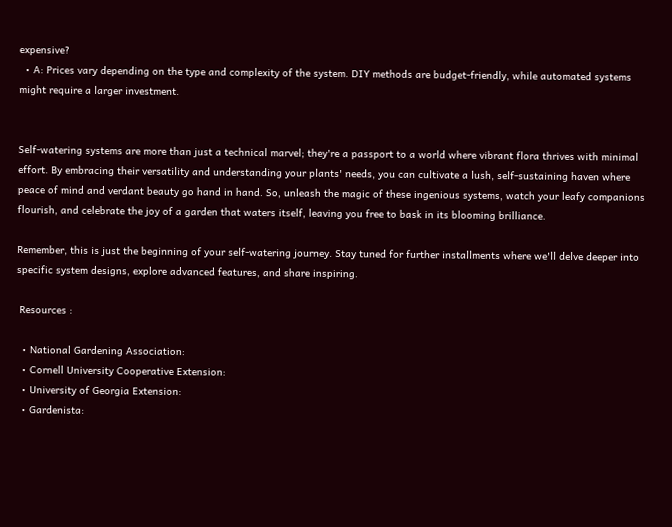expensive?
  • A: Prices vary depending on the type and complexity of the system. DIY methods are budget-friendly, while automated systems might require a larger investment.


Self-watering systems are more than just a technical marvel; they're a passport to a world where vibrant flora thrives with minimal effort. By embracing their versatility and understanding your plants' needs, you can cultivate a lush, self-sustaining haven where peace of mind and verdant beauty go hand in hand. So, unleash the magic of these ingenious systems, watch your leafy companions flourish, and celebrate the joy of a garden that waters itself, leaving you free to bask in its blooming brilliance.

Remember, this is just the beginning of your self-watering journey. Stay tuned for further installments where we'll delve deeper into specific system designs, explore advanced features, and share inspiring.

 Resources :

  • National Gardening Association:
  • Cornell University Cooperative Extension:
  • University of Georgia Extension:
  • Gardenista: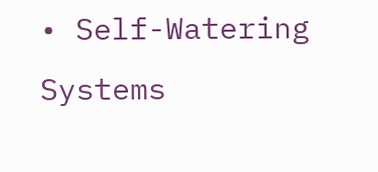• Self-Watering Systems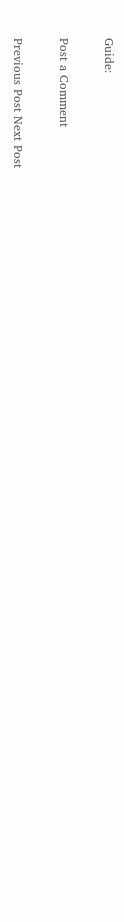Guide:

Post a Comment

Previous Post Next Post